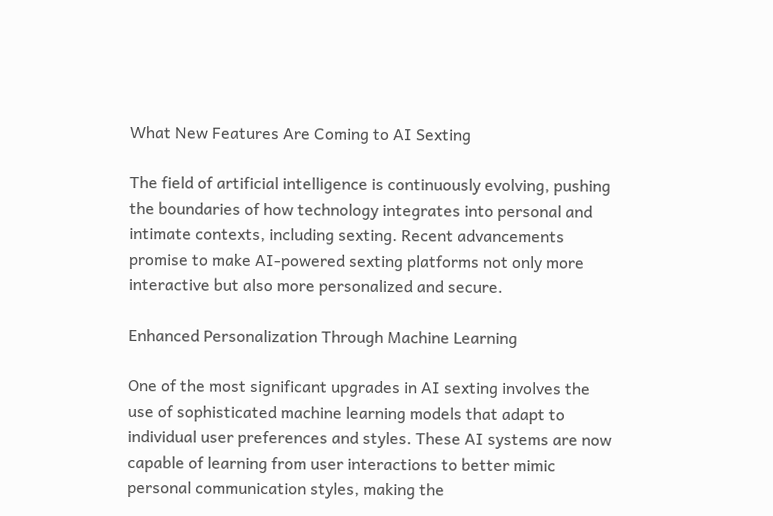What New Features Are Coming to AI Sexting

The field of artificial intelligence is continuously evolving, pushing the boundaries of how technology integrates into personal and intimate contexts, including sexting. Recent advancements promise to make AI-powered sexting platforms not only more interactive but also more personalized and secure.

Enhanced Personalization Through Machine Learning

One of the most significant upgrades in AI sexting involves the use of sophisticated machine learning models that adapt to individual user preferences and styles. These AI systems are now capable of learning from user interactions to better mimic personal communication styles, making the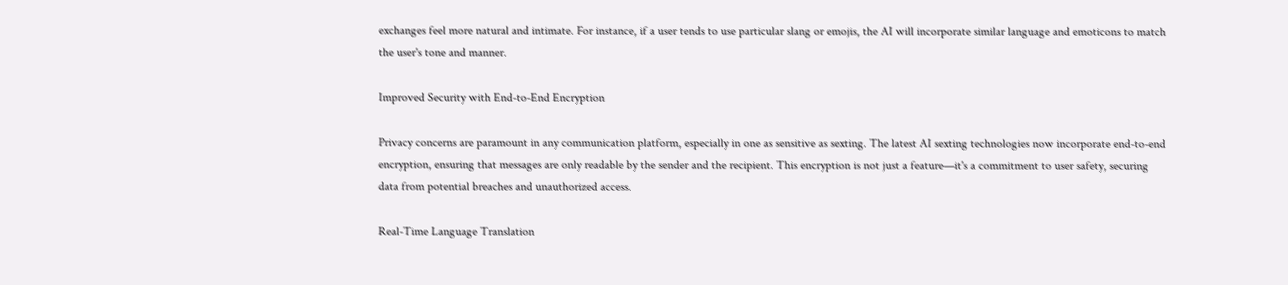exchanges feel more natural and intimate. For instance, if a user tends to use particular slang or emojis, the AI will incorporate similar language and emoticons to match the user's tone and manner.

Improved Security with End-to-End Encryption

Privacy concerns are paramount in any communication platform, especially in one as sensitive as sexting. The latest AI sexting technologies now incorporate end-to-end encryption, ensuring that messages are only readable by the sender and the recipient. This encryption is not just a feature—it's a commitment to user safety, securing data from potential breaches and unauthorized access.

Real-Time Language Translation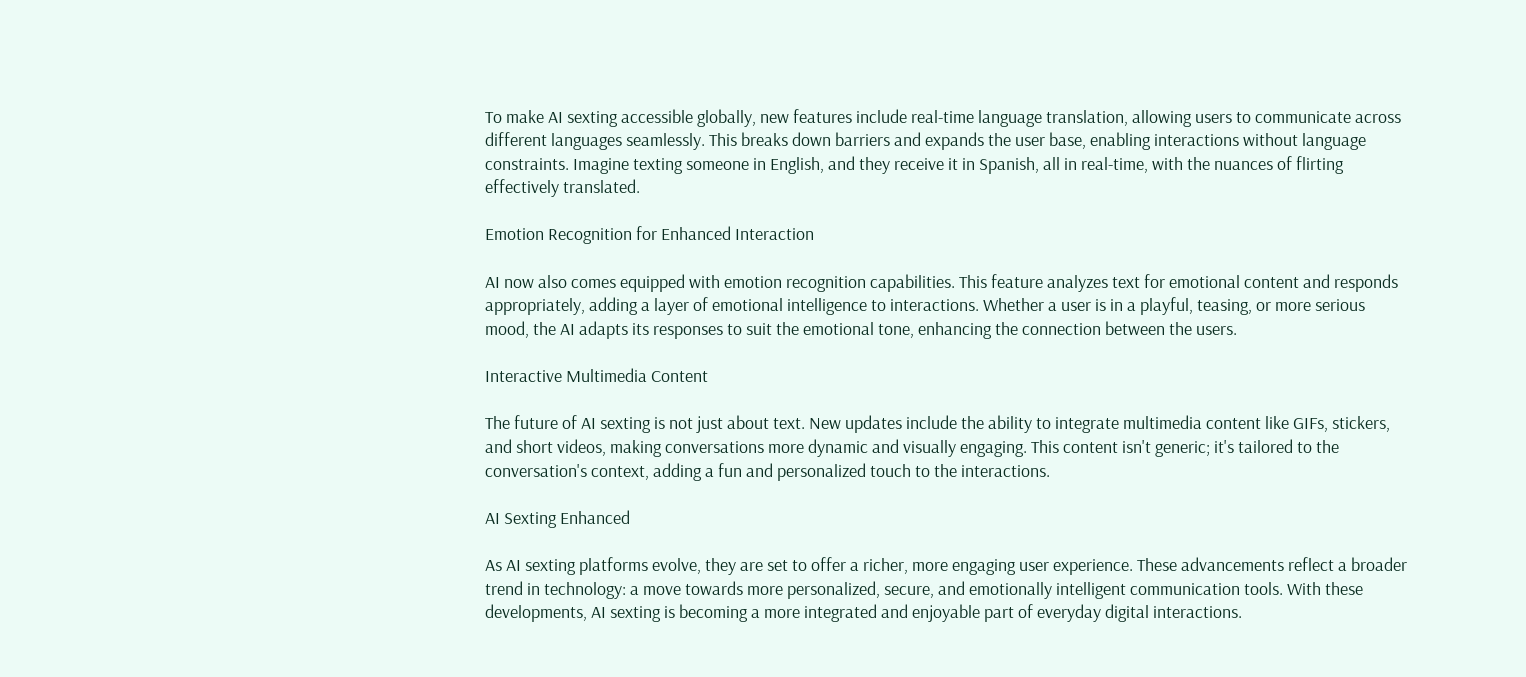To make AI sexting accessible globally, new features include real-time language translation, allowing users to communicate across different languages seamlessly. This breaks down barriers and expands the user base, enabling interactions without language constraints. Imagine texting someone in English, and they receive it in Spanish, all in real-time, with the nuances of flirting effectively translated.

Emotion Recognition for Enhanced Interaction

AI now also comes equipped with emotion recognition capabilities. This feature analyzes text for emotional content and responds appropriately, adding a layer of emotional intelligence to interactions. Whether a user is in a playful, teasing, or more serious mood, the AI adapts its responses to suit the emotional tone, enhancing the connection between the users.

Interactive Multimedia Content

The future of AI sexting is not just about text. New updates include the ability to integrate multimedia content like GIFs, stickers, and short videos, making conversations more dynamic and visually engaging. This content isn't generic; it's tailored to the conversation's context, adding a fun and personalized touch to the interactions.

AI Sexting Enhanced

As AI sexting platforms evolve, they are set to offer a richer, more engaging user experience. These advancements reflect a broader trend in technology: a move towards more personalized, secure, and emotionally intelligent communication tools. With these developments, AI sexting is becoming a more integrated and enjoyable part of everyday digital interactions.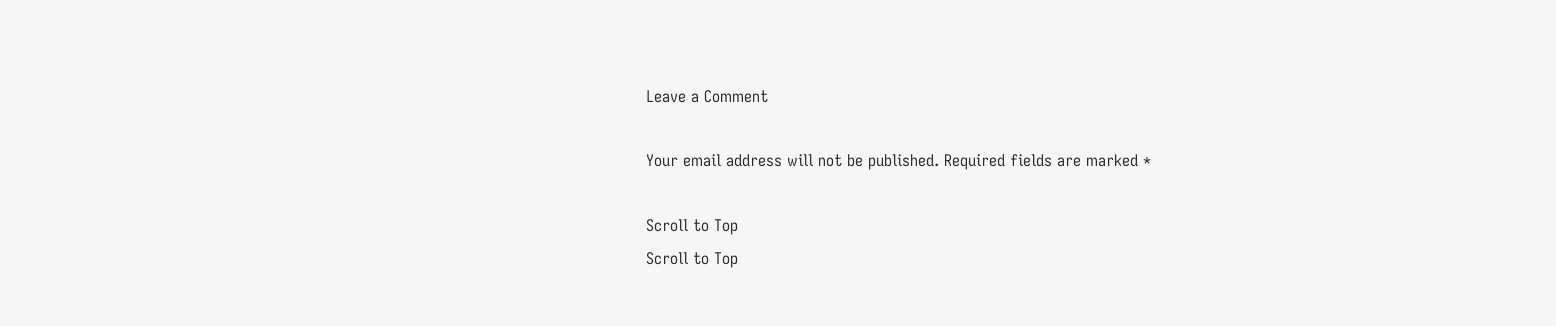Leave a Comment

Your email address will not be published. Required fields are marked *

Scroll to Top
Scroll to Top